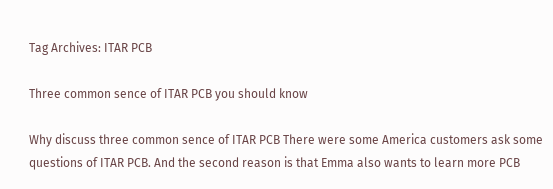Tag Archives: ITAR PCB

Three common sence of ITAR PCB you should know

Why discuss three common sence of ITAR PCB There were some America customers ask some questions of ITAR PCB. And the second reason is that Emma also wants to learn more PCB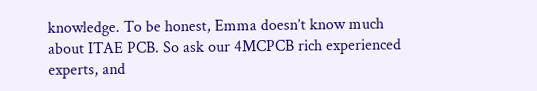knowledge. To be honest, Emma doesn’t know much about ITAE PCB. So ask our 4MCPCB rich experienced experts, and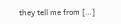they tell me from […]